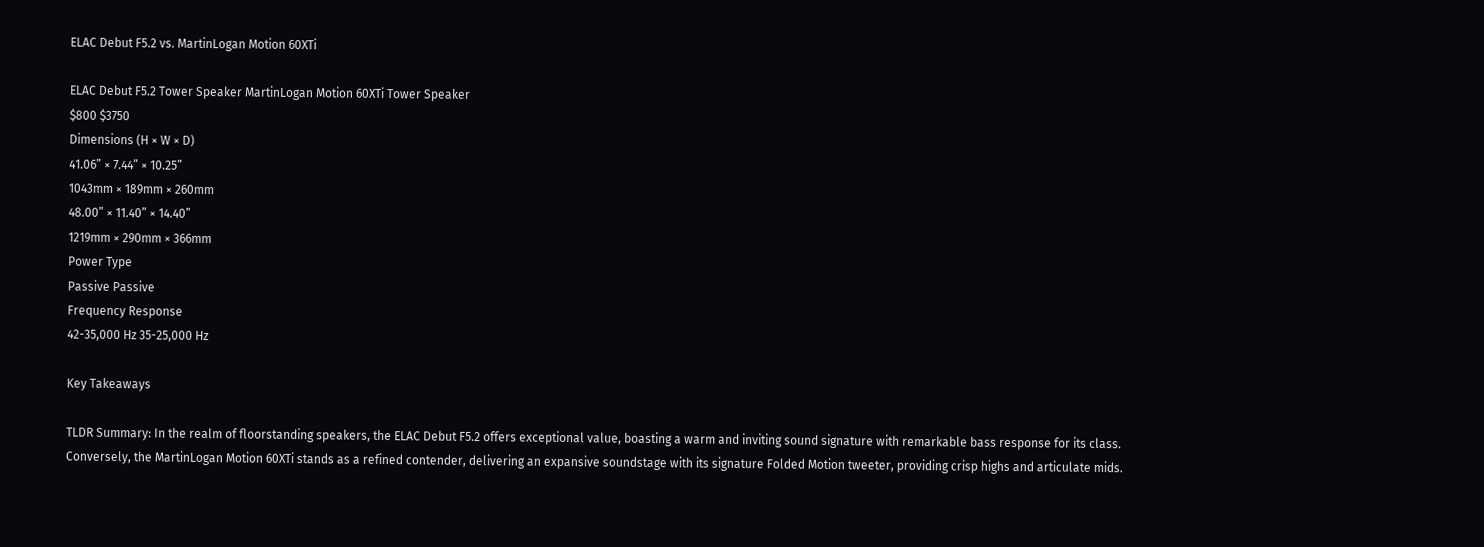ELAC Debut F5.2 vs. MartinLogan Motion 60XTi

ELAC Debut F5.2 Tower Speaker MartinLogan Motion 60XTi Tower Speaker
$800 $3750
Dimensions (H × W × D)
41.06” × 7.44” × 10.25”
1043mm × 189mm × 260mm
48.00” × 11.40” × 14.40”
1219mm × 290mm × 366mm
Power Type
Passive Passive
Frequency Response
42-35,000 Hz 35-25,000 Hz

Key Takeaways

TLDR Summary: In the realm of floorstanding speakers, the ELAC Debut F5.2 offers exceptional value, boasting a warm and inviting sound signature with remarkable bass response for its class. Conversely, the MartinLogan Motion 60XTi stands as a refined contender, delivering an expansive soundstage with its signature Folded Motion tweeter, providing crisp highs and articulate mids.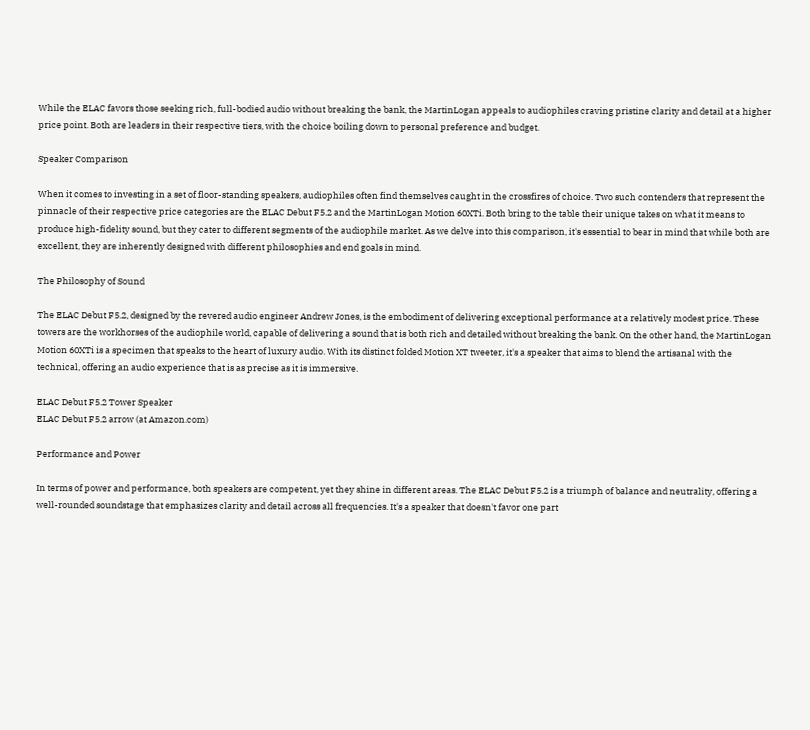While the ELAC favors those seeking rich, full-bodied audio without breaking the bank, the MartinLogan appeals to audiophiles craving pristine clarity and detail at a higher price point. Both are leaders in their respective tiers, with the choice boiling down to personal preference and budget.

Speaker Comparison

When it comes to investing in a set of floor-standing speakers, audiophiles often find themselves caught in the crossfires of choice. Two such contenders that represent the pinnacle of their respective price categories are the ELAC Debut F5.2 and the MartinLogan Motion 60XTi. Both bring to the table their unique takes on what it means to produce high-fidelity sound, but they cater to different segments of the audiophile market. As we delve into this comparison, it's essential to bear in mind that while both are excellent, they are inherently designed with different philosophies and end goals in mind.

The Philosophy of Sound

The ELAC Debut F5.2, designed by the revered audio engineer Andrew Jones, is the embodiment of delivering exceptional performance at a relatively modest price. These towers are the workhorses of the audiophile world, capable of delivering a sound that is both rich and detailed without breaking the bank. On the other hand, the MartinLogan Motion 60XTi is a specimen that speaks to the heart of luxury audio. With its distinct folded Motion XT tweeter, it's a speaker that aims to blend the artisanal with the technical, offering an audio experience that is as precise as it is immersive.

ELAC Debut F5.2 Tower Speaker
ELAC Debut F5.2 arrow (at Amazon.com)

Performance and Power

In terms of power and performance, both speakers are competent, yet they shine in different areas. The ELAC Debut F5.2 is a triumph of balance and neutrality, offering a well-rounded soundstage that emphasizes clarity and detail across all frequencies. It's a speaker that doesn't favor one part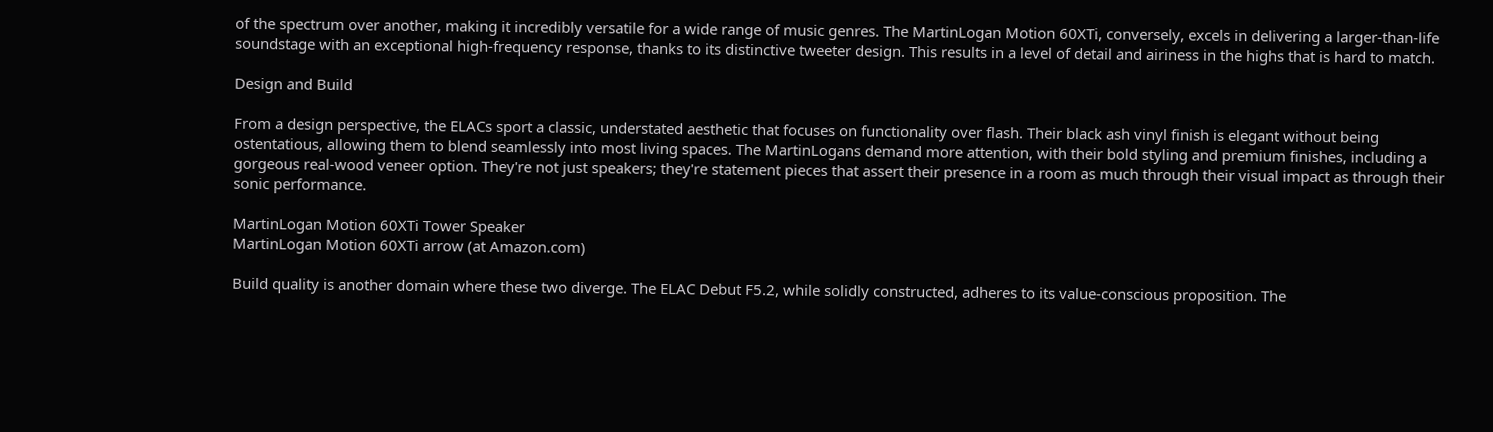of the spectrum over another, making it incredibly versatile for a wide range of music genres. The MartinLogan Motion 60XTi, conversely, excels in delivering a larger-than-life soundstage with an exceptional high-frequency response, thanks to its distinctive tweeter design. This results in a level of detail and airiness in the highs that is hard to match.

Design and Build

From a design perspective, the ELACs sport a classic, understated aesthetic that focuses on functionality over flash. Their black ash vinyl finish is elegant without being ostentatious, allowing them to blend seamlessly into most living spaces. The MartinLogans demand more attention, with their bold styling and premium finishes, including a gorgeous real-wood veneer option. They're not just speakers; they're statement pieces that assert their presence in a room as much through their visual impact as through their sonic performance.

MartinLogan Motion 60XTi Tower Speaker
MartinLogan Motion 60XTi arrow (at Amazon.com)

Build quality is another domain where these two diverge. The ELAC Debut F5.2, while solidly constructed, adheres to its value-conscious proposition. The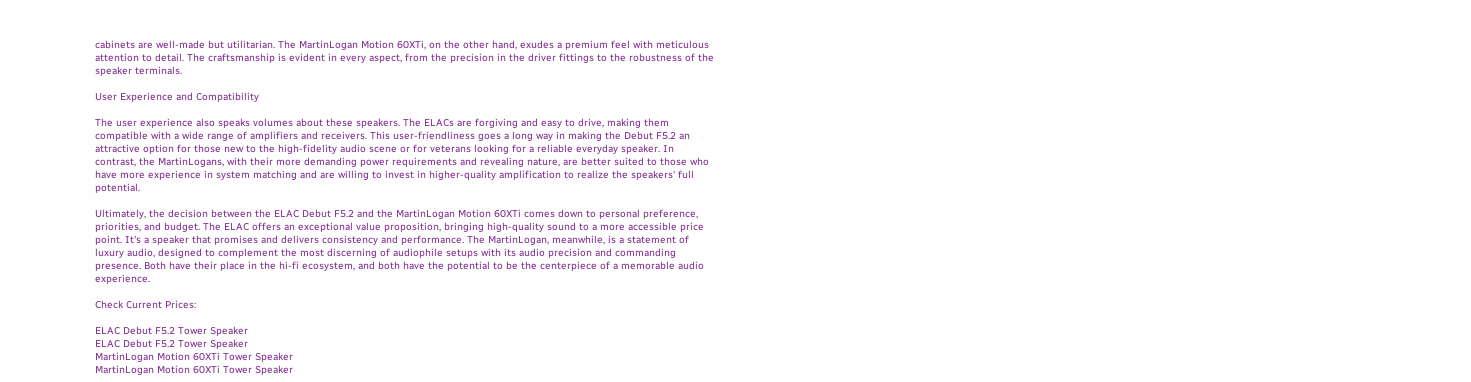cabinets are well-made but utilitarian. The MartinLogan Motion 60XTi, on the other hand, exudes a premium feel with meticulous attention to detail. The craftsmanship is evident in every aspect, from the precision in the driver fittings to the robustness of the speaker terminals.

User Experience and Compatibility

The user experience also speaks volumes about these speakers. The ELACs are forgiving and easy to drive, making them compatible with a wide range of amplifiers and receivers. This user-friendliness goes a long way in making the Debut F5.2 an attractive option for those new to the high-fidelity audio scene or for veterans looking for a reliable everyday speaker. In contrast, the MartinLogans, with their more demanding power requirements and revealing nature, are better suited to those who have more experience in system matching and are willing to invest in higher-quality amplification to realize the speakers' full potential.

Ultimately, the decision between the ELAC Debut F5.2 and the MartinLogan Motion 60XTi comes down to personal preference, priorities, and budget. The ELAC offers an exceptional value proposition, bringing high-quality sound to a more accessible price point. It's a speaker that promises and delivers consistency and performance. The MartinLogan, meanwhile, is a statement of luxury audio, designed to complement the most discerning of audiophile setups with its audio precision and commanding presence. Both have their place in the hi-fi ecosystem, and both have the potential to be the centerpiece of a memorable audio experience.

Check Current Prices:

ELAC Debut F5.2 Tower Speaker
ELAC Debut F5.2 Tower Speaker
MartinLogan Motion 60XTi Tower Speaker
MartinLogan Motion 60XTi Tower Speaker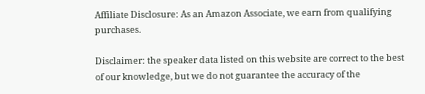Affiliate Disclosure: As an Amazon Associate, we earn from qualifying purchases.

Disclaimer: the speaker data listed on this website are correct to the best of our knowledge, but we do not guarantee the accuracy of the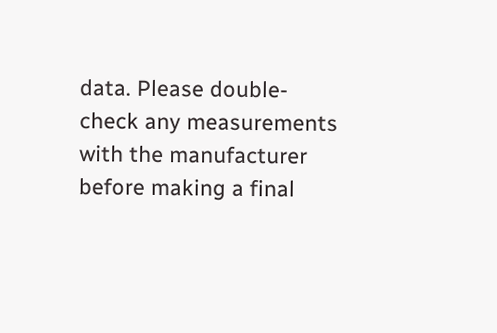data. Please double-check any measurements with the manufacturer before making a final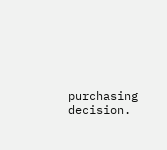purchasing decision.